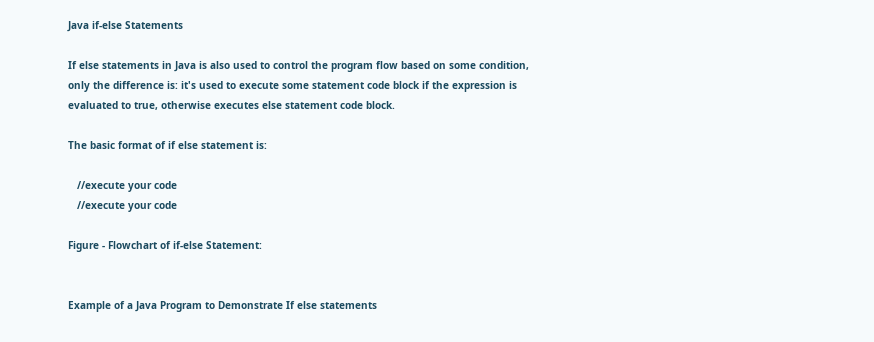Java if-else Statements

If else statements in Java is also used to control the program flow based on some condition, only the difference is: it's used to execute some statement code block if the expression is evaluated to true, otherwise executes else statement code block.

The basic format of if else statement is:

   //execute your code
   //execute your code

Figure - Flowchart of if-else Statement:


Example of a Java Program to Demonstrate If else statements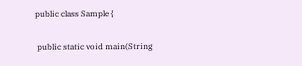public class Sample {

 public static void main(String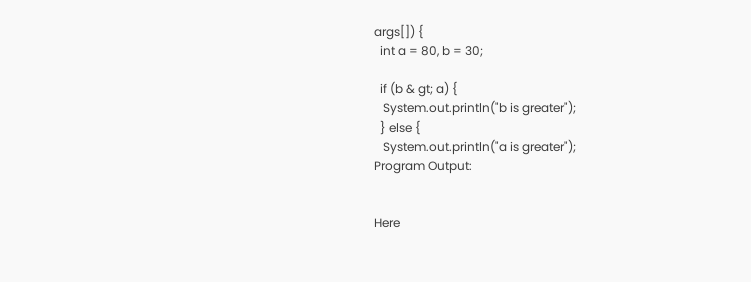args[]) {
  int a = 80, b = 30;

  if (b & gt; a) {
   System.out.println("b is greater");
  } else {
   System.out.println("a is greater");
Program Output:


Here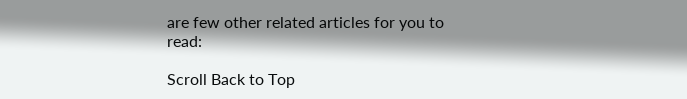are few other related articles for you to read:

Scroll Back to Top